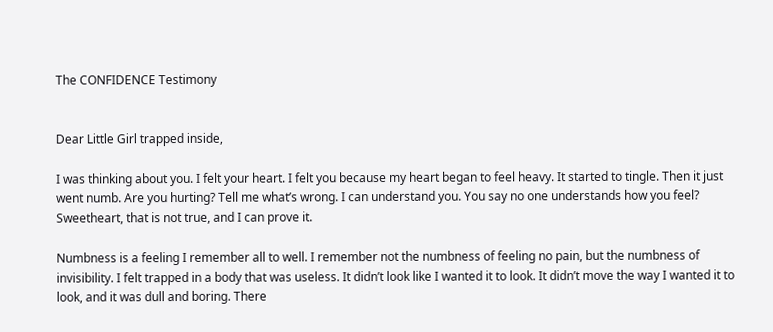The CONFIDENCE Testimony


Dear Little Girl trapped inside,

I was thinking about you. I felt your heart. I felt you because my heart began to feel heavy. It started to tingle. Then it just went numb. Are you hurting? Tell me what’s wrong. I can understand you. You say no one understands how you feel? Sweetheart, that is not true, and I can prove it.

Numbness is a feeling I remember all to well. I remember not the numbness of feeling no pain, but the numbness of invisibility. I felt trapped in a body that was useless. It didn’t look like I wanted it to look. It didn’t move the way I wanted it to look, and it was dull and boring. There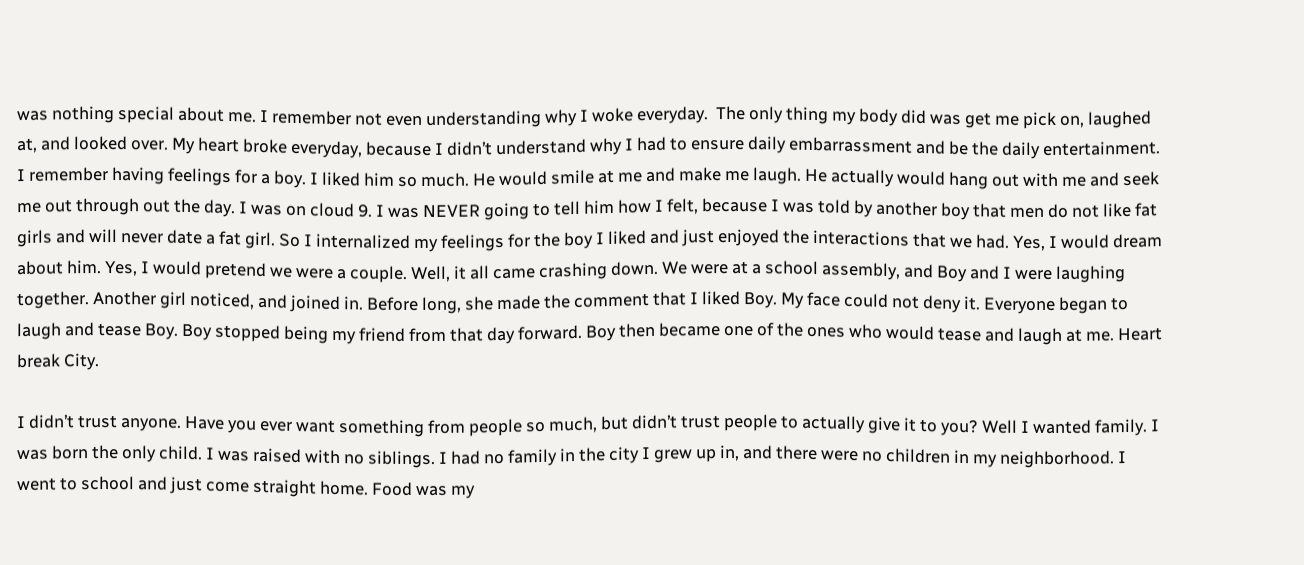was nothing special about me. I remember not even understanding why I woke everyday.  The only thing my body did was get me pick on, laughed at, and looked over. My heart broke everyday, because I didn’t understand why I had to ensure daily embarrassment and be the daily entertainment. I remember having feelings for a boy. I liked him so much. He would smile at me and make me laugh. He actually would hang out with me and seek me out through out the day. I was on cloud 9. I was NEVER going to tell him how I felt, because I was told by another boy that men do not like fat girls and will never date a fat girl. So I internalized my feelings for the boy I liked and just enjoyed the interactions that we had. Yes, I would dream about him. Yes, I would pretend we were a couple. Well, it all came crashing down. We were at a school assembly, and Boy and I were laughing together. Another girl noticed, and joined in. Before long, she made the comment that I liked Boy. My face could not deny it. Everyone began to laugh and tease Boy. Boy stopped being my friend from that day forward. Boy then became one of the ones who would tease and laugh at me. Heart break City.

I didn’t trust anyone. Have you ever want something from people so much, but didn’t trust people to actually give it to you? Well I wanted family. I was born the only child. I was raised with no siblings. I had no family in the city I grew up in, and there were no children in my neighborhood. I went to school and just come straight home. Food was my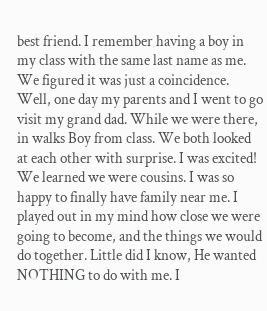best friend. I remember having a boy in my class with the same last name as me. We figured it was just a coincidence. Well, one day my parents and I went to go visit my grand dad. While we were there, in walks Boy from class. We both looked at each other with surprise. I was excited! We learned we were cousins. I was so happy to finally have family near me. I played out in my mind how close we were going to become, and the things we would do together. Little did I know, He wanted NOTHING to do with me. I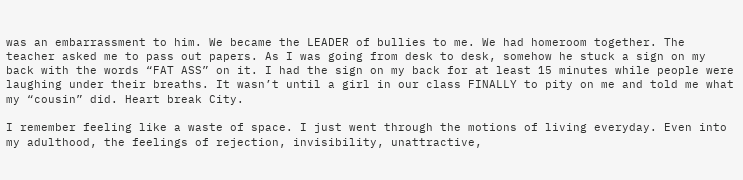was an embarrassment to him. We became the LEADER of bullies to me. We had homeroom together. The teacher asked me to pass out papers. As I was going from desk to desk, somehow he stuck a sign on my back with the words “FAT ASS” on it. I had the sign on my back for at least 15 minutes while people were laughing under their breaths. It wasn’t until a girl in our class FINALLY to pity on me and told me what my “cousin” did. Heart break City.

I remember feeling like a waste of space. I just went through the motions of living everyday. Even into my adulthood, the feelings of rejection, invisibility, unattractive,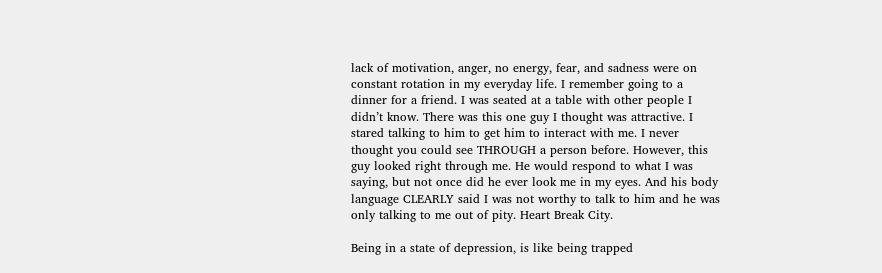lack of motivation, anger, no energy, fear, and sadness were on constant rotation in my everyday life. I remember going to a dinner for a friend. I was seated at a table with other people I didn’t know. There was this one guy I thought was attractive. I stared talking to him to get him to interact with me. I never thought you could see THROUGH a person before. However, this guy looked right through me. He would respond to what I was saying, but not once did he ever look me in my eyes. And his body language CLEARLY said I was not worthy to talk to him and he was only talking to me out of pity. Heart Break City.

Being in a state of depression, is like being trapped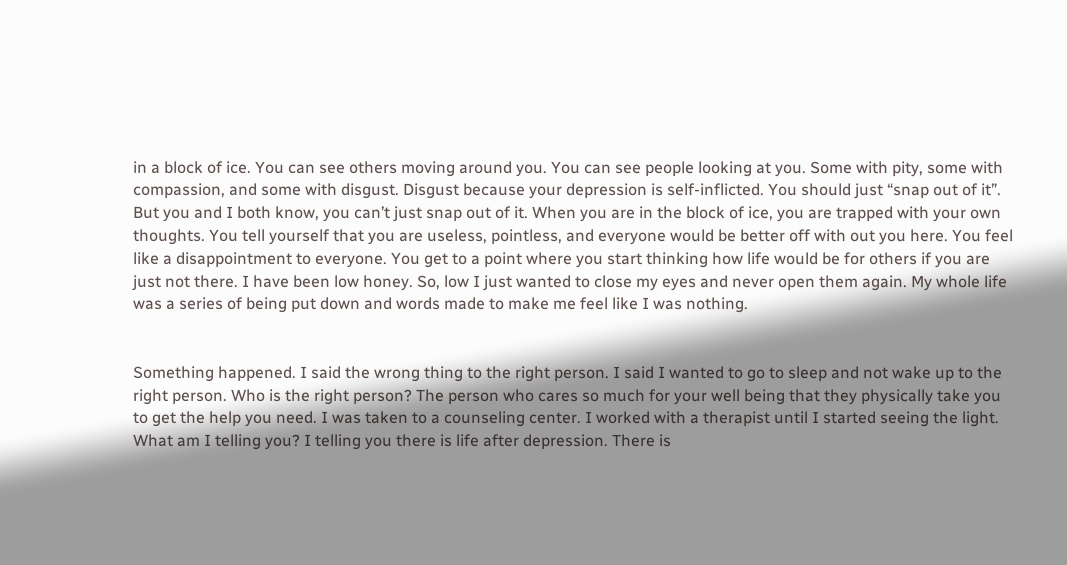in a block of ice. You can see others moving around you. You can see people looking at you. Some with pity, some with compassion, and some with disgust. Disgust because your depression is self-inflicted. You should just “snap out of it”. But you and I both know, you can’t just snap out of it. When you are in the block of ice, you are trapped with your own thoughts. You tell yourself that you are useless, pointless, and everyone would be better off with out you here. You feel like a disappointment to everyone. You get to a point where you start thinking how life would be for others if you are just not there. I have been low honey. So, low I just wanted to close my eyes and never open them again. My whole life was a series of being put down and words made to make me feel like I was nothing.


Something happened. I said the wrong thing to the right person. I said I wanted to go to sleep and not wake up to the right person. Who is the right person? The person who cares so much for your well being that they physically take you to get the help you need. I was taken to a counseling center. I worked with a therapist until I started seeing the light. What am I telling you? I telling you there is life after depression. There is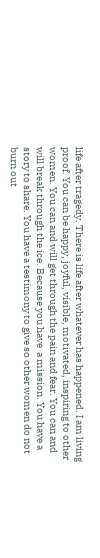life after tragedy. There is life after whatever has happened. I am living proof. You can be happy, joyful, visible, motivated, inspiring to other women. You can and will get through the pain and fear. You can and will break through the ice. Because you have  a mission. You have a story to share. You have a testimony to give so other women do not burn out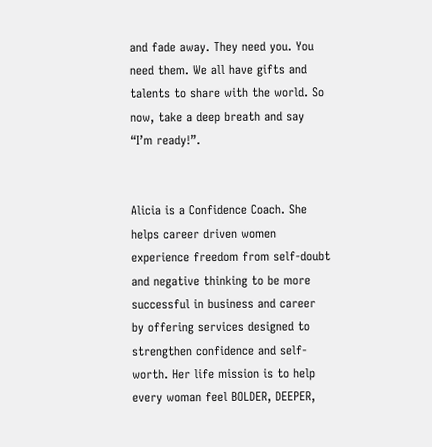and fade away. They need you. You need them. We all have gifts and talents to share with the world. So now, take a deep breath and say “I’m ready!”.


Alicia is a Confidence Coach. She helps career driven women experience freedom from self-doubt and negative thinking to be more successful in business and career by offering services designed to strengthen confidence and self-worth. Her life mission is to help every woman feel BOLDER, DEEPER,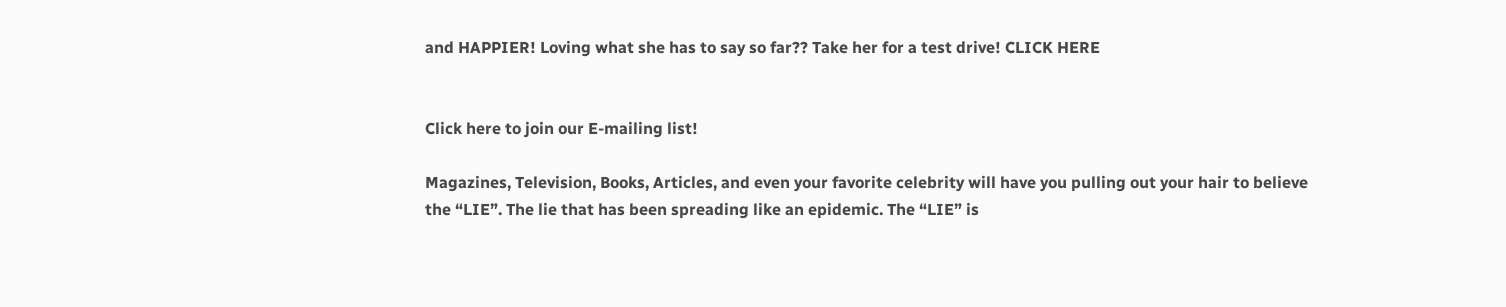and HAPPIER! Loving what she has to say so far?? Take her for a test drive! CLICK HERE


Click here to join our E-mailing list!

Magazines, Television, Books, Articles, and even your favorite celebrity will have you pulling out your hair to believe the “LIE”. The lie that has been spreading like an epidemic. The “LIE” is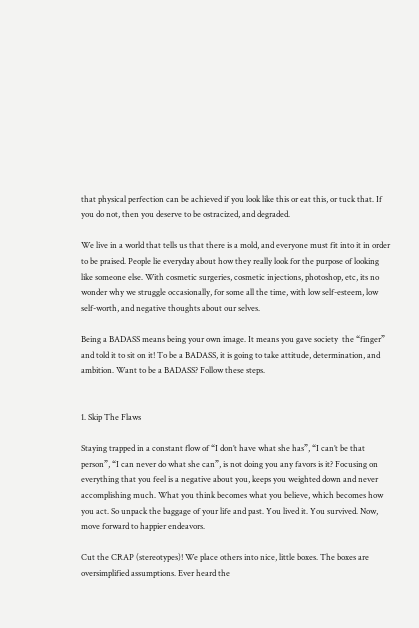that physical perfection can be achieved if you look like this or eat this, or tuck that. If you do not, then you deserve to be ostracized, and degraded.

We live in a world that tells us that there is a mold, and everyone must fit into it in order to be praised. People lie everyday about how they really look for the purpose of looking like someone else. With cosmetic surgeries, cosmetic injections, photoshop, etc, its no wonder why we struggle occasionally, for some all the time, with low self-esteem, low self-worth, and negative thoughts about our selves.

Being a BADASS means being your own image. It means you gave society  the “finger” and told it to sit on it! To be a BADASS, it is going to take attitude, determination, and ambition. Want to be a BADASS? Follow these steps.


1. Skip The Flaws

Staying trapped in a constant flow of “I don’t have what she has”, “I can’t be that person”, “I can never do what she can”, is not doing you any favors is it? Focusing on everything that you feel is a negative about you, keeps you weighted down and never accomplishing much. What you think becomes what you believe, which becomes how you act. So unpack the baggage of your life and past. You lived it. You survived. Now, move forward to happier endeavors.

Cut the CRAP (stereotypes)! We place others into nice, little boxes. The boxes are oversimplified assumptions. Ever heard the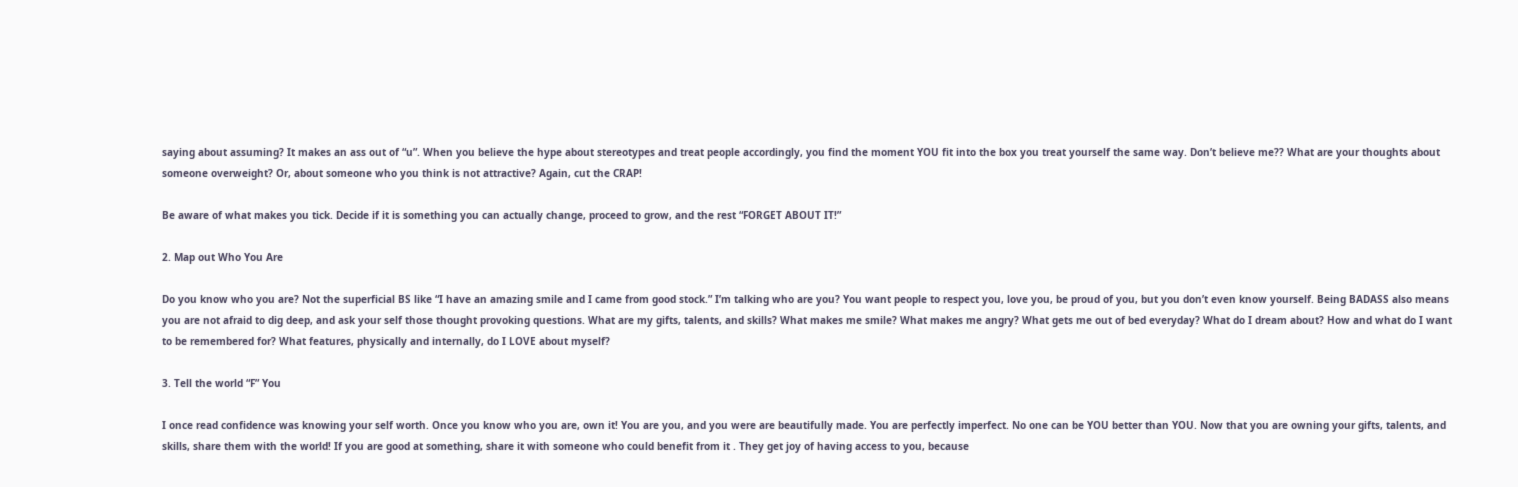saying about assuming? It makes an ass out of “u”. When you believe the hype about stereotypes and treat people accordingly, you find the moment YOU fit into the box you treat yourself the same way. Don’t believe me?? What are your thoughts about someone overweight? Or, about someone who you think is not attractive? Again, cut the CRAP!

Be aware of what makes you tick. Decide if it is something you can actually change, proceed to grow, and the rest “FORGET ABOUT IT!”

2. Map out Who You Are

Do you know who you are? Not the superficial BS like “I have an amazing smile and I came from good stock.” I’m talking who are you? You want people to respect you, love you, be proud of you, but you don’t even know yourself. Being BADASS also means you are not afraid to dig deep, and ask your self those thought provoking questions. What are my gifts, talents, and skills? What makes me smile? What makes me angry? What gets me out of bed everyday? What do I dream about? How and what do I want to be remembered for? What features, physically and internally, do I LOVE about myself?

3. Tell the world “F” You

I once read confidence was knowing your self worth. Once you know who you are, own it! You are you, and you were are beautifully made. You are perfectly imperfect. No one can be YOU better than YOU. Now that you are owning your gifts, talents, and skills, share them with the world! If you are good at something, share it with someone who could benefit from it . They get joy of having access to you, because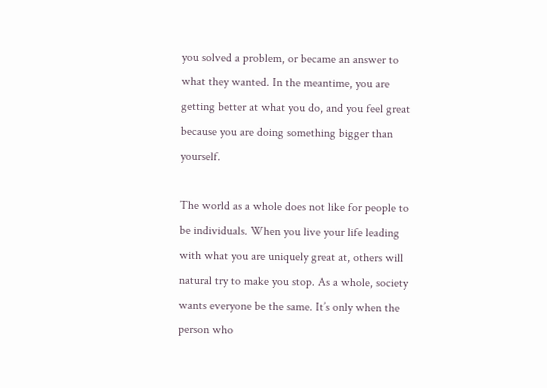you solved a problem, or became an answer to what they wanted. In the meantime, you are getting better at what you do, and you feel great because you are doing something bigger than yourself.

The world as a whole does not like for people to be individuals. When you live your life leading with what you are uniquely great at, others will natural try to make you stop. As a whole, society wants everyone be the same. It’s only when the person who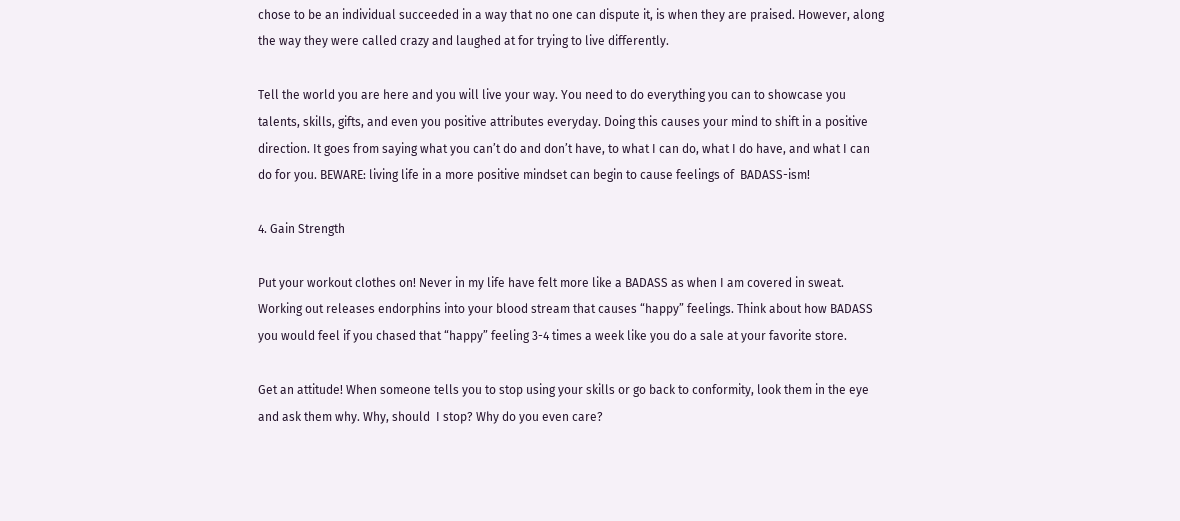chose to be an individual succeeded in a way that no one can dispute it, is when they are praised. However, along the way they were called crazy and laughed at for trying to live differently.

Tell the world you are here and you will live your way. You need to do everything you can to showcase you talents, skills, gifts, and even you positive attributes everyday. Doing this causes your mind to shift in a positive direction. It goes from saying what you can’t do and don’t have, to what I can do, what I do have, and what I can do for you. BEWARE: living life in a more positive mindset can begin to cause feelings of  BADASS-ism!

4. Gain Strength

Put your workout clothes on! Never in my life have felt more like a BADASS as when I am covered in sweat. Working out releases endorphins into your blood stream that causes “happy” feelings. Think about how BADASS you would feel if you chased that “happy” feeling 3-4 times a week like you do a sale at your favorite store.

Get an attitude! When someone tells you to stop using your skills or go back to conformity, look them in the eye and ask them why. Why, should  I stop? Why do you even care?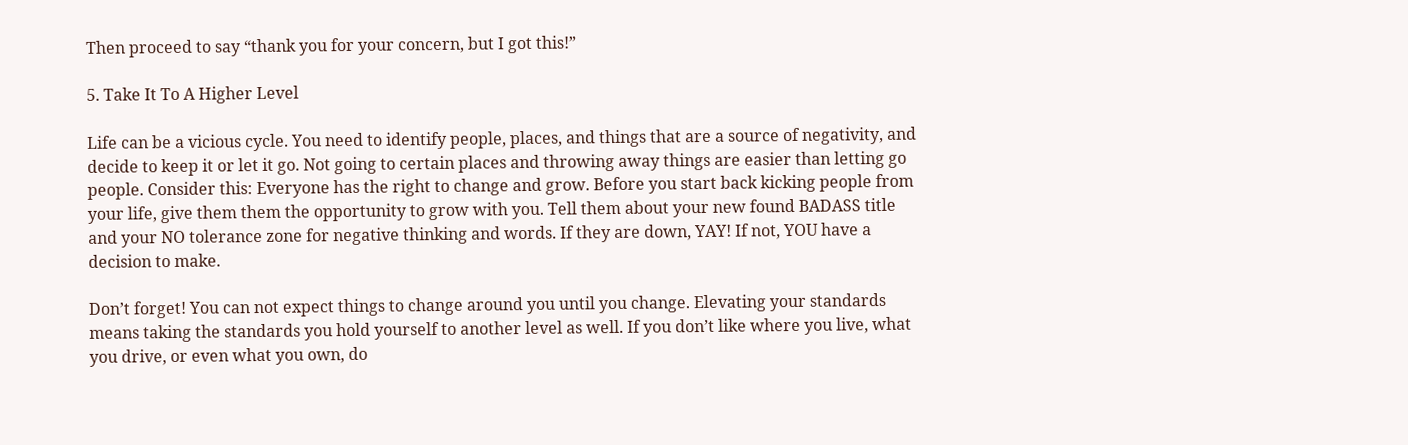Then proceed to say “thank you for your concern, but I got this!”

5. Take It To A Higher Level

Life can be a vicious cycle. You need to identify people, places, and things that are a source of negativity, and decide to keep it or let it go. Not going to certain places and throwing away things are easier than letting go people. Consider this: Everyone has the right to change and grow. Before you start back kicking people from your life, give them them the opportunity to grow with you. Tell them about your new found BADASS title and your NO tolerance zone for negative thinking and words. If they are down, YAY! If not, YOU have a decision to make.

Don’t forget! You can not expect things to change around you until you change. Elevating your standards means taking the standards you hold yourself to another level as well. If you don’t like where you live, what you drive, or even what you own, do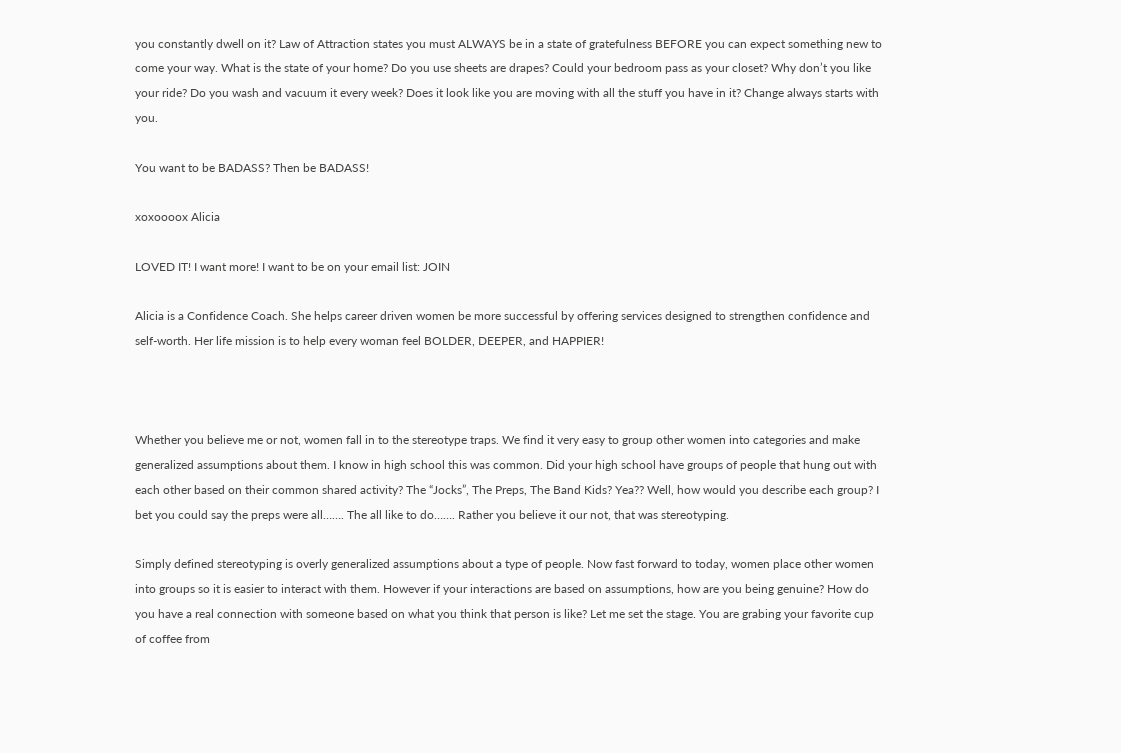you constantly dwell on it? Law of Attraction states you must ALWAYS be in a state of gratefulness BEFORE you can expect something new to come your way. What is the state of your home? Do you use sheets are drapes? Could your bedroom pass as your closet? Why don’t you like your ride? Do you wash and vacuum it every week? Does it look like you are moving with all the stuff you have in it? Change always starts with you.

You want to be BADASS? Then be BADASS!

xoxoooox Alicia

LOVED IT! I want more! I want to be on your email list: JOIN

Alicia is a Confidence Coach. She helps career driven women be more successful by offering services designed to strengthen confidence and self-worth. Her life mission is to help every woman feel BOLDER, DEEPER, and HAPPIER!



Whether you believe me or not, women fall in to the stereotype traps. We find it very easy to group other women into categories and make generalized assumptions about them. I know in high school this was common. Did your high school have groups of people that hung out with each other based on their common shared activity? The “Jocks”, The Preps, The Band Kids? Yea?? Well, how would you describe each group? I bet you could say the preps were all……. The all like to do……. Rather you believe it our not, that was stereotyping.

Simply defined stereotyping is overly generalized assumptions about a type of people. Now fast forward to today, women place other women into groups so it is easier to interact with them. However if your interactions are based on assumptions, how are you being genuine? How do you have a real connection with someone based on what you think that person is like? Let me set the stage. You are grabing your favorite cup of coffee from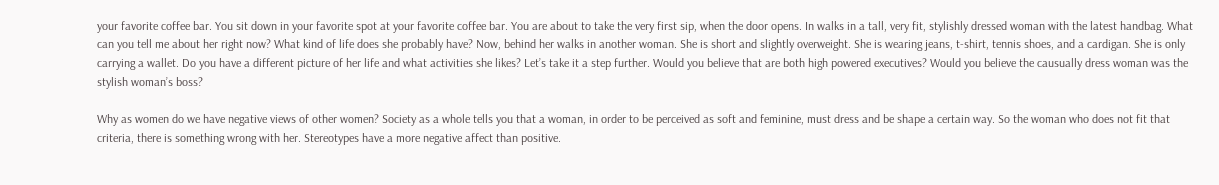your favorite coffee bar. You sit down in your favorite spot at your favorite coffee bar. You are about to take the very first sip, when the door opens. In walks in a tall, very fit, stylishly dressed woman with the latest handbag. What can you tell me about her right now? What kind of life does she probably have? Now, behind her walks in another woman. She is short and slightly overweight. She is wearing jeans, t-shirt, tennis shoes, and a cardigan. She is only carrying a wallet. Do you have a different picture of her life and what activities she likes? Let’s take it a step further. Would you believe that are both high powered executives? Would you believe the causually dress woman was the stylish woman’s boss?

Why as women do we have negative views of other women? Society as a whole tells you that a woman, in order to be perceived as soft and feminine, must dress and be shape a certain way. So the woman who does not fit that criteria, there is something wrong with her. Stereotypes have a more negative affect than positive.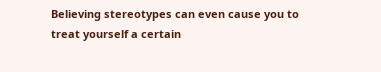Believing stereotypes can even cause you to treat yourself a certain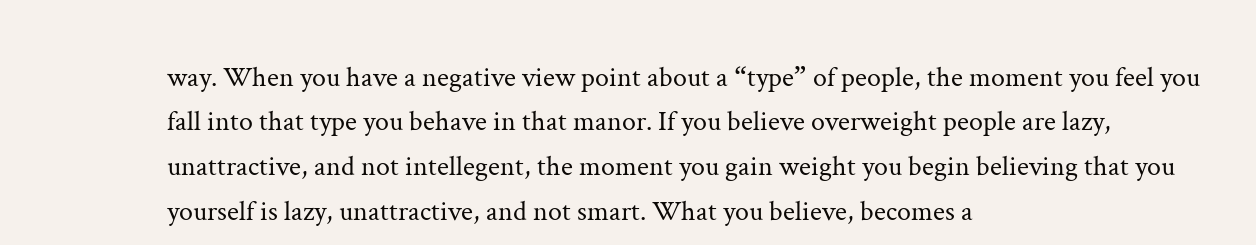way. When you have a negative view point about a “type” of people, the moment you feel you fall into that type you behave in that manor. If you believe overweight people are lazy, unattractive, and not intellegent, the moment you gain weight you begin believing that you yourself is lazy, unattractive, and not smart. What you believe, becomes a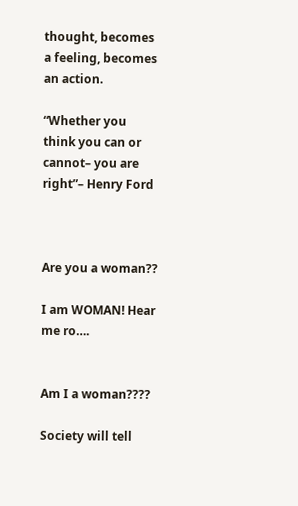thought, becomes a feeling, becomes an action.

“Whether you think you can or cannot– you are right”– Henry Ford



Are you a woman??

I am WOMAN! Hear me ro….


Am I a woman????

Society will tell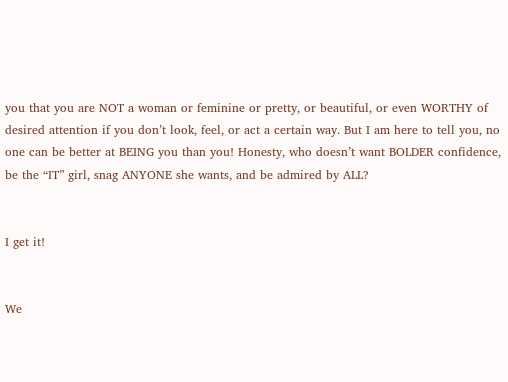you that you are NOT a woman or feminine or pretty, or beautiful, or even WORTHY of desired attention if you don’t look, feel, or act a certain way. But I am here to tell you, no one can be better at BEING you than you! Honesty, who doesn’t want BOLDER confidence, be the “IT” girl, snag ANYONE she wants, and be admired by ALL?


I get it!


We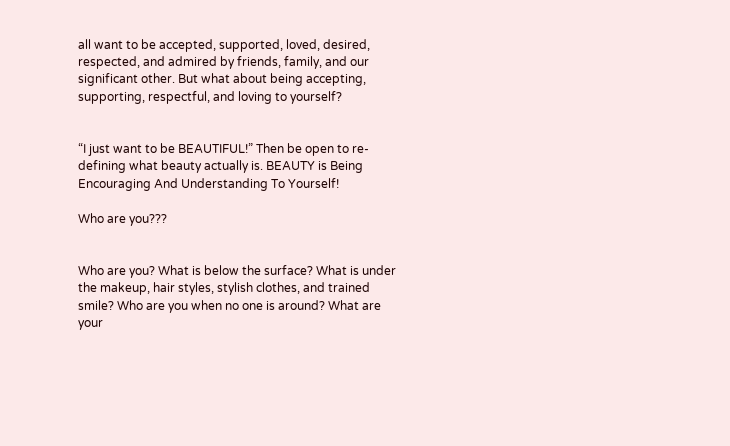all want to be accepted, supported, loved, desired, respected, and admired by friends, family, and our significant other. But what about being accepting, supporting, respectful, and loving to yourself?


“I just want to be BEAUTIFUL!” Then be open to re-defining what beauty actually is. BEAUTY is Being Encouraging And Understanding To Yourself!

Who are you???


Who are you? What is below the surface? What is under the makeup, hair styles, stylish clothes, and trained smile? Who are you when no one is around? What are your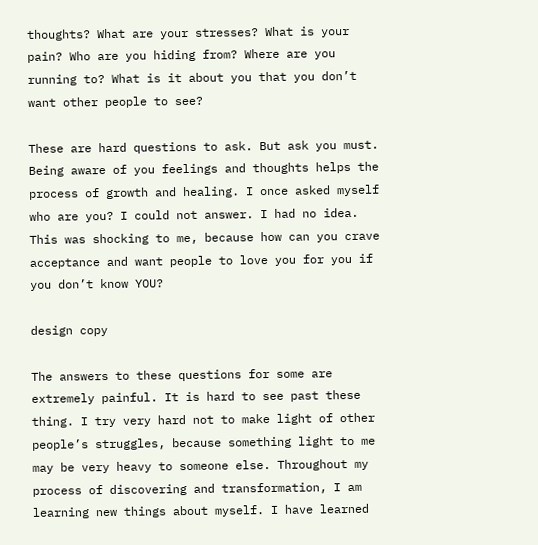thoughts? What are your stresses? What is your pain? Who are you hiding from? Where are you running to? What is it about you that you don’t want other people to see?

These are hard questions to ask. But ask you must. Being aware of you feelings and thoughts helps the process of growth and healing. I once asked myself who are you? I could not answer. I had no idea. This was shocking to me, because how can you crave acceptance and want people to love you for you if you don’t know YOU?

design copy

The answers to these questions for some are extremely painful. It is hard to see past these thing. I try very hard not to make light of other people’s struggles, because something light to me may be very heavy to someone else. Throughout my process of discovering and transformation, I am learning new things about myself. I have learned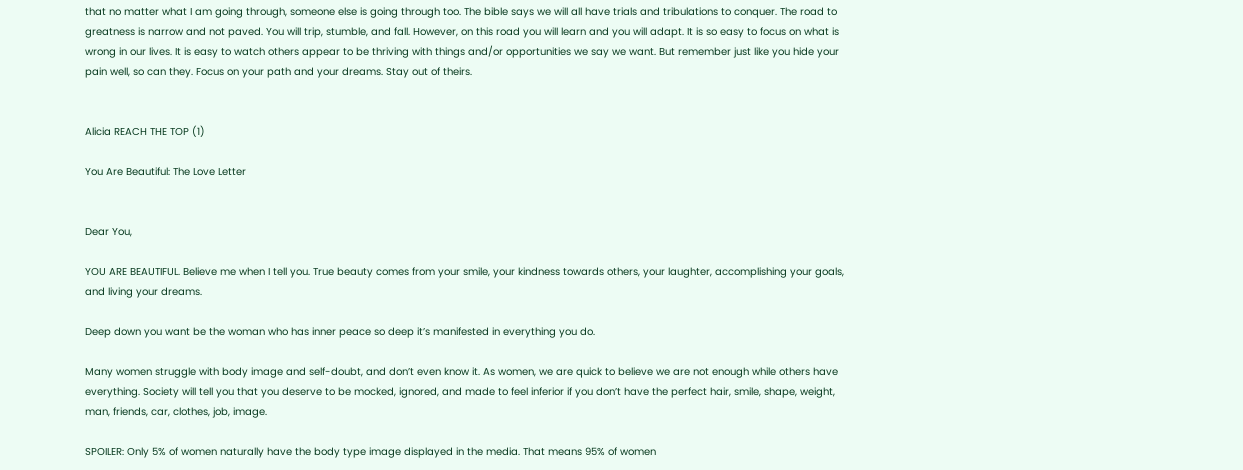that no matter what I am going through, someone else is going through too. The bible says we will all have trials and tribulations to conquer. The road to greatness is narrow and not paved. You will trip, stumble, and fall. However, on this road you will learn and you will adapt. It is so easy to focus on what is wrong in our lives. It is easy to watch others appear to be thriving with things and/or opportunities we say we want. But remember just like you hide your pain well, so can they. Focus on your path and your dreams. Stay out of theirs.


Alicia REACH THE TOP (1)

You Are Beautiful: The Love Letter


Dear You,

YOU ARE BEAUTIFUL. Believe me when I tell you. True beauty comes from your smile, your kindness towards others, your laughter, accomplishing your goals, and living your dreams.

Deep down you want be the woman who has inner peace so deep it’s manifested in everything you do.

Many women struggle with body image and self-doubt, and don’t even know it. As women, we are quick to believe we are not enough while others have everything. Society will tell you that you deserve to be mocked, ignored, and made to feel inferior if you don’t have the perfect hair, smile, shape, weight, man, friends, car, clothes, job, image.

SPOILER: Only 5% of women naturally have the body type image displayed in the media. That means 95% of women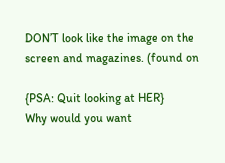DON’T look like the image on the screen and magazines. (found on

{PSA: Quit looking at HER}
Why would you want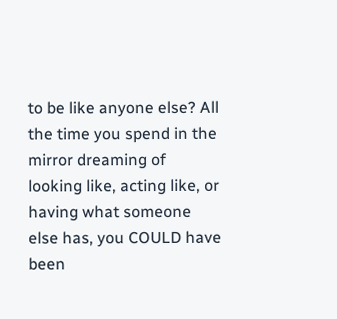to be like anyone else? All the time you spend in the mirror dreaming of looking like, acting like, or having what someone else has, you COULD have been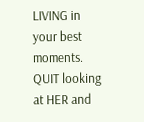LIVING in your best moments. QUIT looking at HER and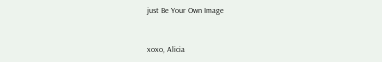just Be Your Own Image


xoxo, Alicia